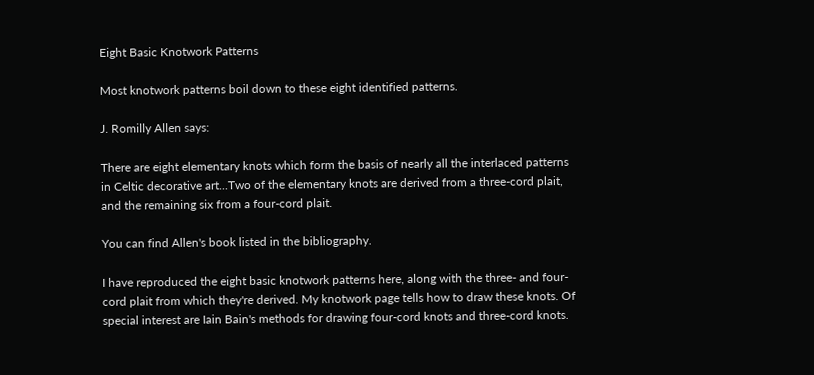Eight Basic Knotwork Patterns

Most knotwork patterns boil down to these eight identified patterns.

J. Romilly Allen says:

There are eight elementary knots which form the basis of nearly all the interlaced patterns in Celtic decorative art...Two of the elementary knots are derived from a three-cord plait, and the remaining six from a four-cord plait.

You can find Allen's book listed in the bibliography.

I have reproduced the eight basic knotwork patterns here, along with the three- and four-cord plait from which they're derived. My knotwork page tells how to draw these knots. Of special interest are Iain Bain's methods for drawing four-cord knots and three-cord knots.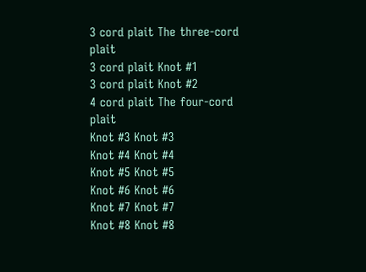3 cord plait The three-cord plait
3 cord plait Knot #1
3 cord plait Knot #2
4 cord plait The four-cord plait
Knot #3 Knot #3
Knot #4 Knot #4
Knot #5 Knot #5
Knot #6 Knot #6
Knot #7 Knot #7
Knot #8 Knot #8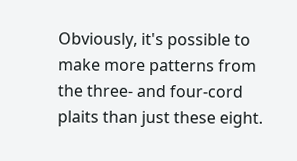Obviously, it's possible to make more patterns from the three- and four-cord plaits than just these eight.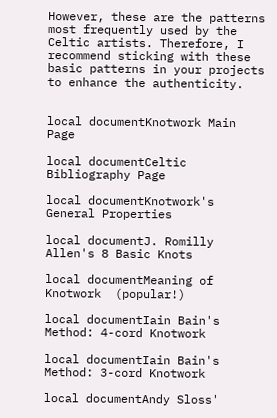However, these are the patterns most frequently used by the Celtic artists. Therefore, I recommend sticking with these basic patterns in your projects to enhance the authenticity.


local documentKnotwork Main Page

local documentCeltic Bibliography Page

local documentKnotwork's General Properties

local documentJ. Romilly Allen's 8 Basic Knots

local documentMeaning of Knotwork  (popular!)

local documentIain Bain's Method: 4-cord Knotwork

local documentIain Bain's Method: 3-cord Knotwork

local documentAndy Sloss'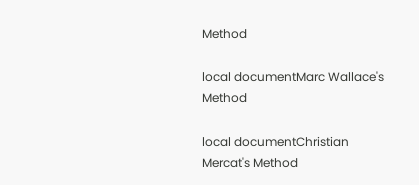Method

local documentMarc Wallace's Method

local documentChristian Mercat's Method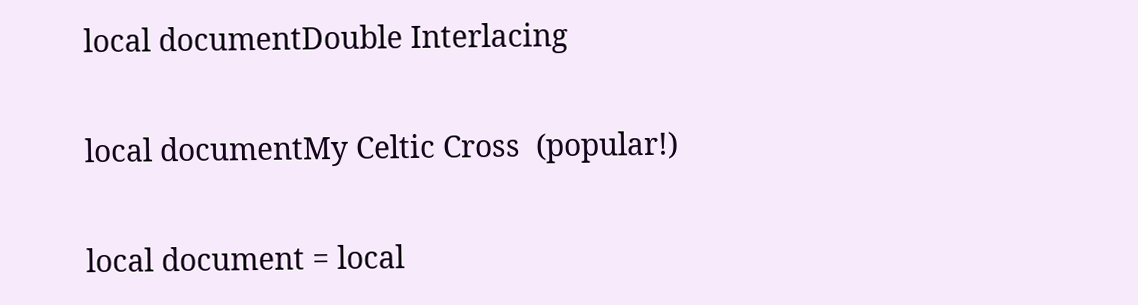local documentDouble Interlacing

local documentMy Celtic Cross  (popular!)

local document = local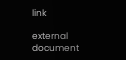link

external document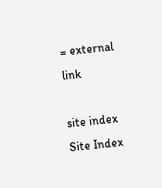= external link

site index
Site Index